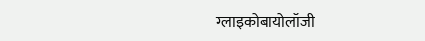ग्लाइकोबायोलॉजी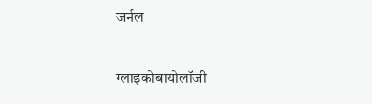जर्नल

ग्लाइकोबायोलॉजी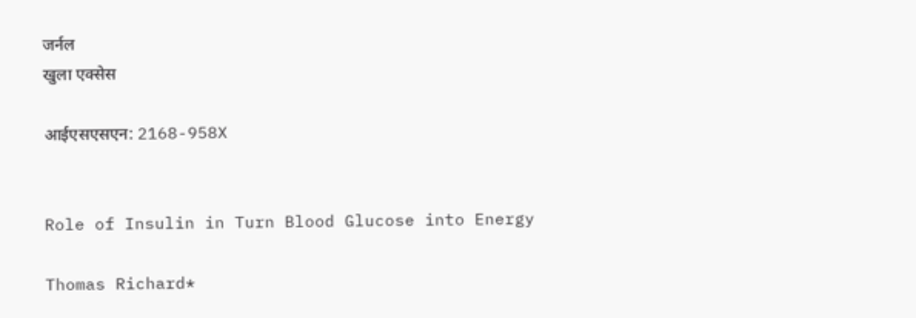जर्नल
खुला एक्सेस

आईएसएसएन: 2168-958X


Role of Insulin in Turn Blood Glucose into Energy

Thomas Richard*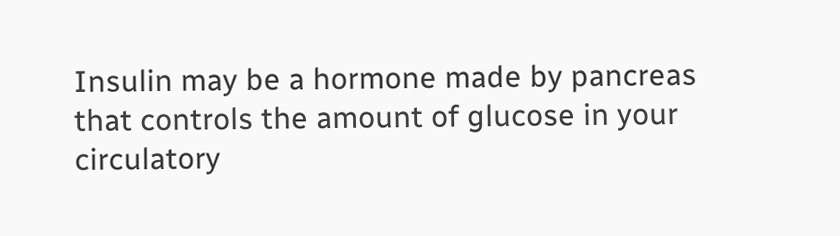Insulin may be a hormone made by pancreas that controls the amount of glucose in your circulatory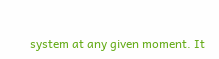system at any given moment. It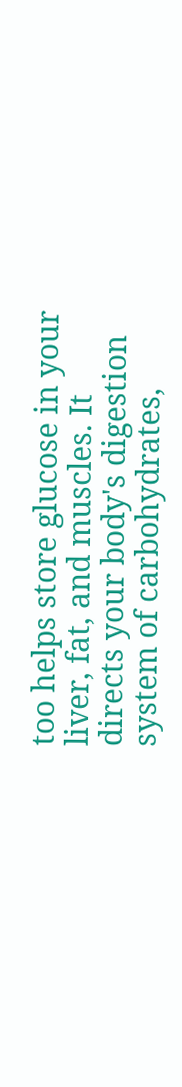too helps store glucose in your liver, fat, and muscles. It directs your body's digestion system of carbohydrates,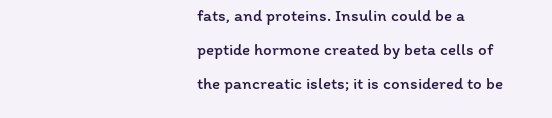fats, and proteins. Insulin could be a peptide hormone created by beta cells of the pancreatic islets; it is considered to be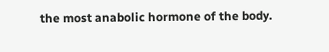the most anabolic hormone of the body.